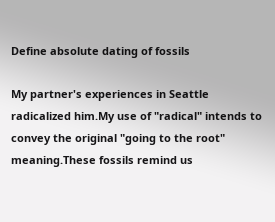Define absolute dating of fossils

My partner's experiences in Seattle radicalized him.My use of "radical" intends to convey the original "going to the root" meaning.These fossils remind us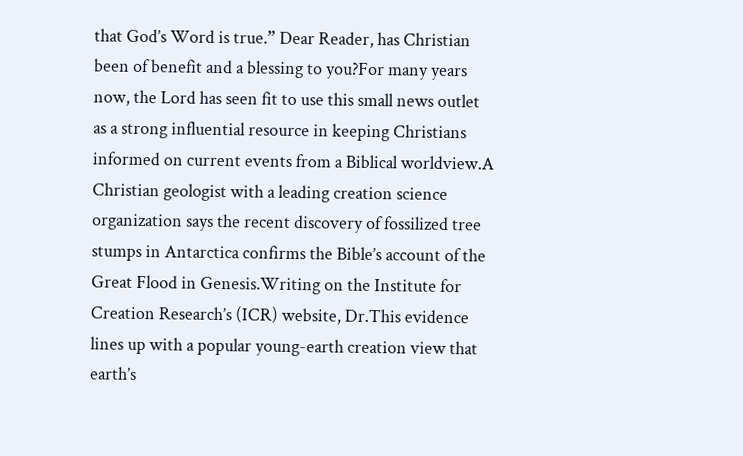that God’s Word is true.” Dear Reader, has Christian been of benefit and a blessing to you?For many years now, the Lord has seen fit to use this small news outlet as a strong influential resource in keeping Christians informed on current events from a Biblical worldview.A Christian geologist with a leading creation science organization says the recent discovery of fossilized tree stumps in Antarctica confirms the Bible’s account of the Great Flood in Genesis.Writing on the Institute for Creation Research’s (ICR) website, Dr.This evidence lines up with a popular young-earth creation view that earth’s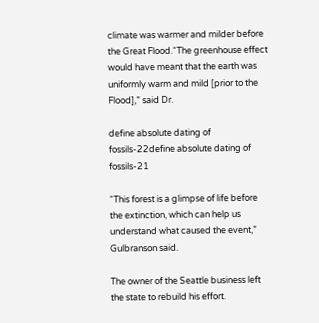climate was warmer and milder before the Great Flood.“The greenhouse effect would have meant that the earth was uniformly warm and mild [prior to the Flood],” said Dr.

define absolute dating of fossils-22define absolute dating of fossils-21

“This forest is a glimpse of life before the extinction, which can help us understand what caused the event,” Gulbranson said.

The owner of the Seattle business left the state to rebuild his effort.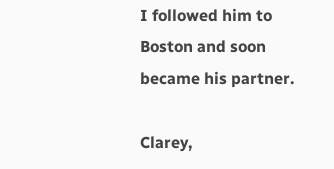I followed him to Boston and soon became his partner.

Clarey,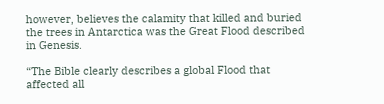however, believes the calamity that killed and buried the trees in Antarctica was the Great Flood described in Genesis.

“The Bible clearly describes a global Flood that affected all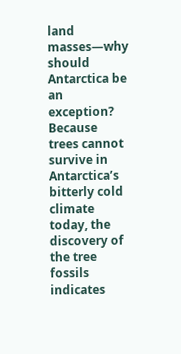land masses—why should Antarctica be an exception? Because trees cannot survive in Antarctica’s bitterly cold climate today, the discovery of the tree fossils indicates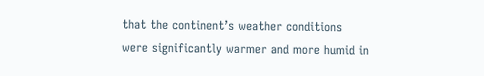that the continent’s weather conditions were significantly warmer and more humid in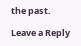the past.

Leave a Reply